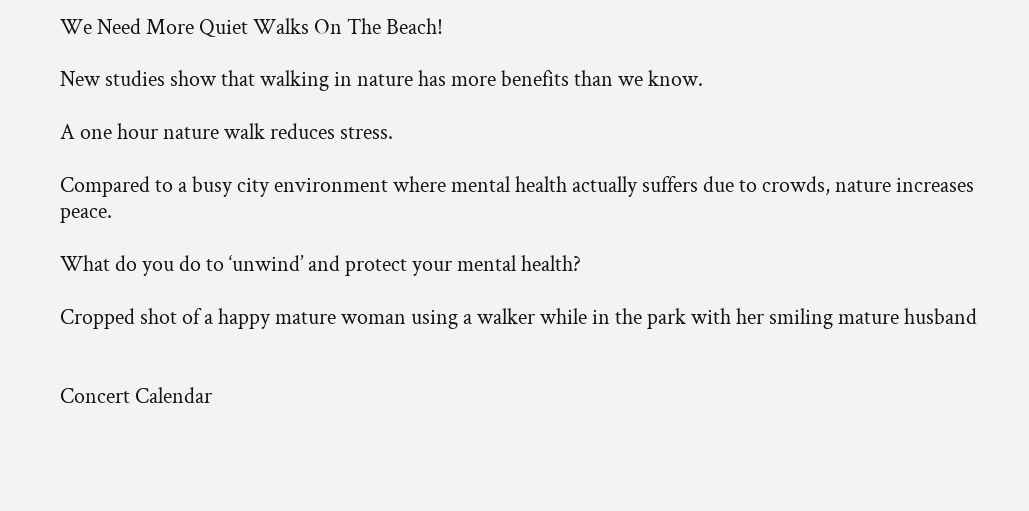We Need More Quiet Walks On The Beach!

New studies show that walking in nature has more benefits than we know.

A one hour nature walk reduces stress.

Compared to a busy city environment where mental health actually suffers due to crowds, nature increases peace.

What do you do to ‘unwind’ and protect your mental health?

Cropped shot of a happy mature woman using a walker while in the park with her smiling mature husband


Concert Calendar